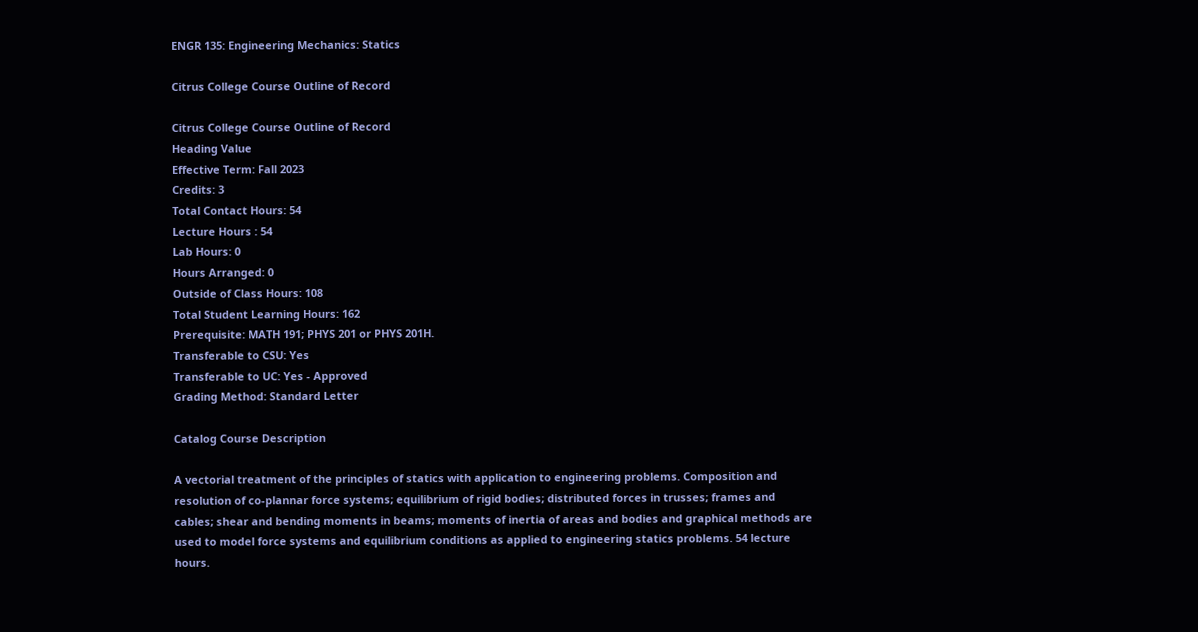ENGR 135: Engineering Mechanics: Statics

Citrus College Course Outline of Record

Citrus College Course Outline of Record
Heading Value
Effective Term: Fall 2023
Credits: 3
Total Contact Hours: 54
Lecture Hours : 54
Lab Hours: 0
Hours Arranged: 0
Outside of Class Hours: 108
Total Student Learning Hours: 162
Prerequisite: MATH 191; PHYS 201 or PHYS 201H.
Transferable to CSU: Yes
Transferable to UC: Yes - Approved
Grading Method: Standard Letter

Catalog Course Description

A vectorial treatment of the principles of statics with application to engineering problems. Composition and resolution of co-plannar force systems; equilibrium of rigid bodies; distributed forces in trusses; frames and cables; shear and bending moments in beams; moments of inertia of areas and bodies and graphical methods are used to model force systems and equilibrium conditions as applied to engineering statics problems. 54 lecture hours.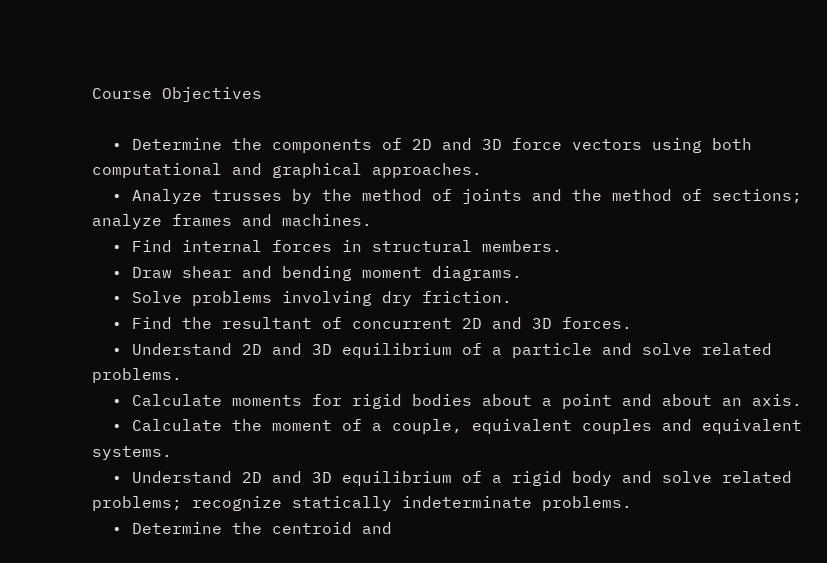Course Objectives

  • Determine the components of 2D and 3D force vectors using both computational and graphical approaches.
  • Analyze trusses by the method of joints and the method of sections; analyze frames and machines.
  • Find internal forces in structural members.
  • Draw shear and bending moment diagrams.
  • Solve problems involving dry friction.
  • Find the resultant of concurrent 2D and 3D forces.
  • Understand 2D and 3D equilibrium of a particle and solve related problems.
  • Calculate moments for rigid bodies about a point and about an axis.
  • Calculate the moment of a couple, equivalent couples and equivalent systems.
  • Understand 2D and 3D equilibrium of a rigid body and solve related problems; recognize statically indeterminate problems.
  • Determine the centroid and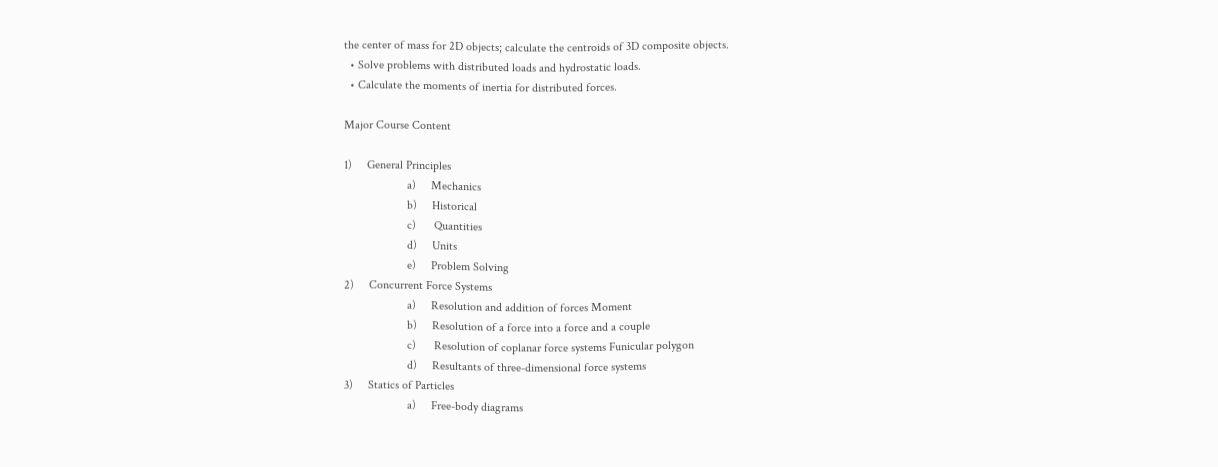the center of mass for 2D objects; calculate the centroids of 3D composite objects.
  • Solve problems with distributed loads and hydrostatic loads.
  • Calculate the moments of inertia for distributed forces.

Major Course Content

1)     General Principles
                     a)     Mechanics
                     b)     Historical
                     c)      Quantities
                     d)     Units
                     e)     Problem Solving
2)     Concurrent Force Systems
                     a)     Resolution and addition of forces Moment
                     b)     Resolution of a force into a force and a couple
                     c)      Resolution of coplanar force systems Funicular polygon
                     d)     Resultants of three-dimensional force systems
3)     Statics of Particles
                     a)     Free-body diagrams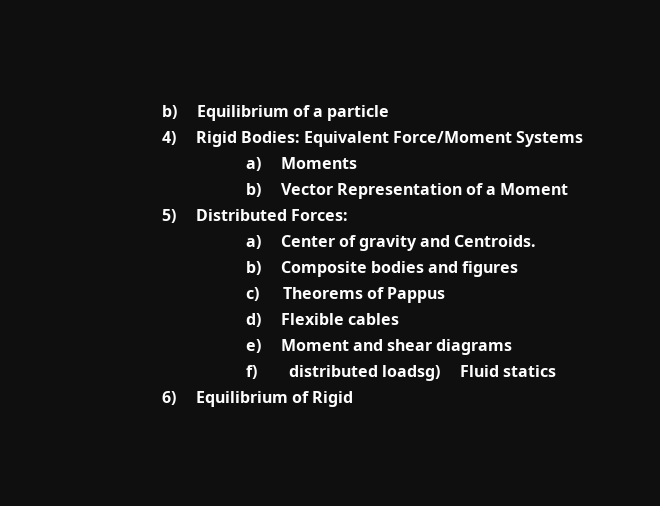b)     Equilibrium of a particle
4)     Rigid Bodies: Equivalent Force/Moment Systems
                     a)     Moments
                     b)     Vector Representation of a Moment
5)     Distributed Forces:
                     a)     Center of gravity and Centroids.
                     b)     Composite bodies and figures
                     c)      Theorems of Pappus
                     d)     Flexible cables
                     e)     Moment and shear diagrams
                     f)        distributed loadsg)     Fluid statics
6)     Equilibrium of Rigid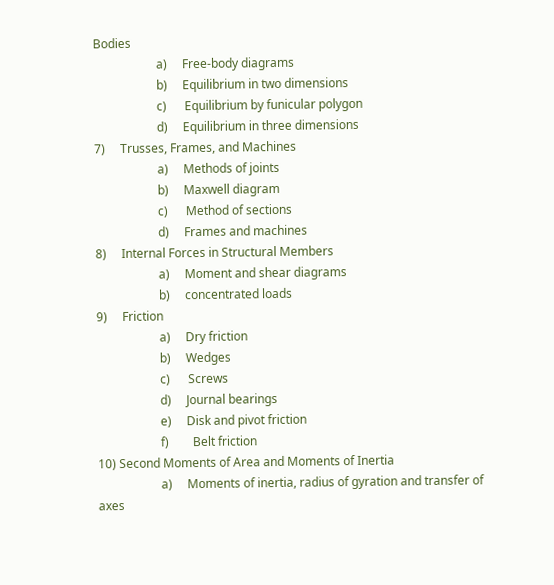Bodies
                     a)     Free-body diagrams
                     b)     Equilibrium in two dimensions
                     c)      Equilibrium by funicular polygon
                     d)     Equilibrium in three dimensions
7)     Trusses, Frames, and Machines
                     a)     Methods of joints
                     b)     Maxwell diagram
                     c)      Method of sections
                     d)     Frames and machines
8)     Internal Forces in Structural Members
                     a)     Moment and shear diagrams
                     b)     concentrated loads
9)     Friction
                     a)     Dry friction
                     b)     Wedges
                     c)      Screws
                     d)     Journal bearings
                     e)     Disk and pivot friction
                     f)        Belt friction
10) Second Moments of Area and Moments of Inertia
                     a)     Moments of inertia, radius of gyration and transfer of axes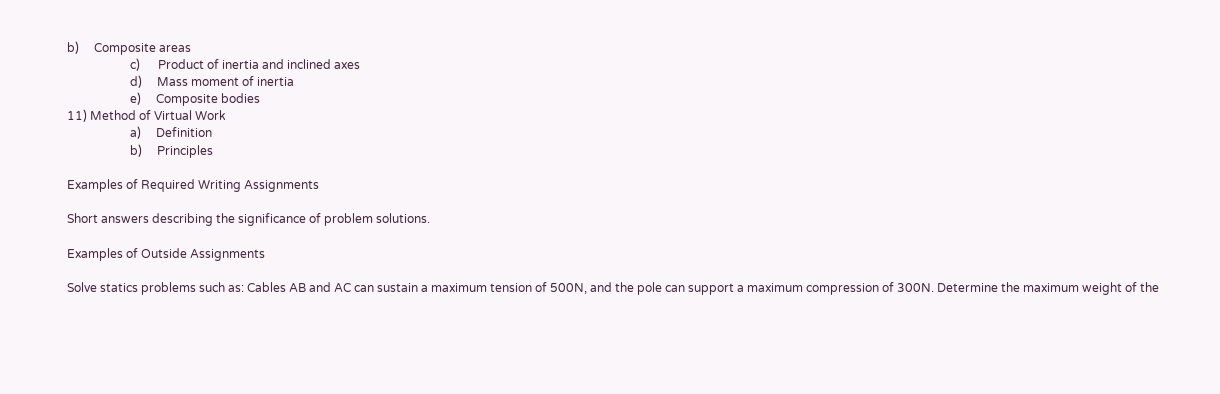b)     Composite areas
                     c)      Product of inertia and inclined axes
                     d)     Mass moment of inertia
                     e)     Composite bodies
11) Method of Virtual Work
                     a)     Definition
                     b)     Principles

Examples of Required Writing Assignments

Short answers describing the significance of problem solutions.

Examples of Outside Assignments

Solve statics problems such as: Cables AB and AC can sustain a maximum tension of 500N, and the pole can support a maximum compression of 300N. Determine the maximum weight of the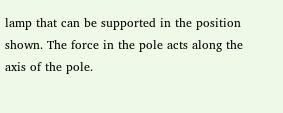lamp that can be supported in the position shown. The force in the pole acts along the axis of the pole.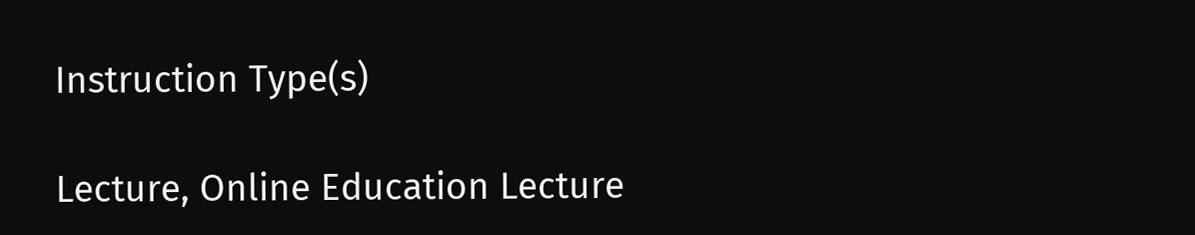Instruction Type(s)

Lecture, Online Education Lecture